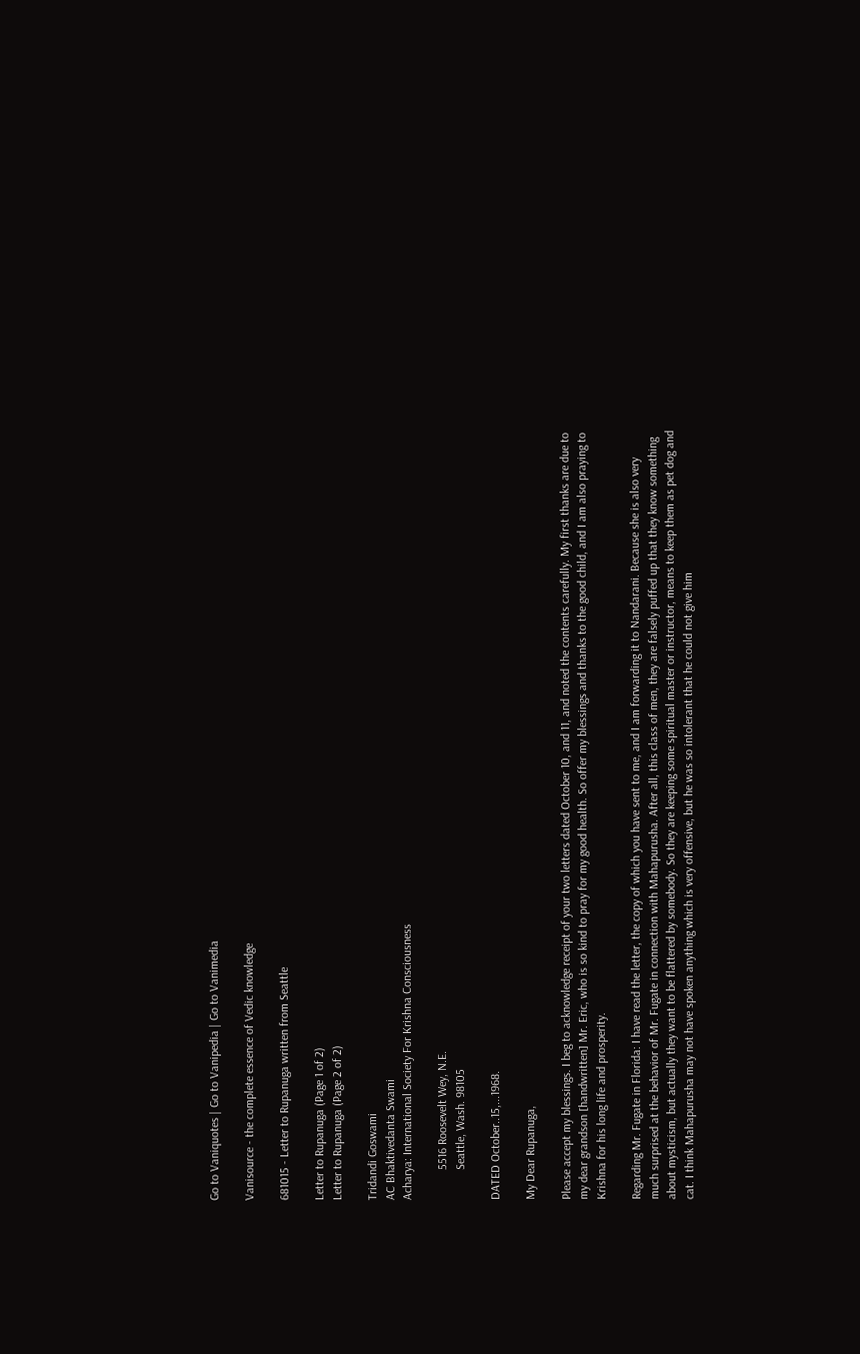Go to Vaniquotes | Go to Vanipedia | Go to Vanimedia

Vanisource - the complete essence of Vedic knowledge

681015 - Letter to Rupanuga written from Seattle

Letter to Rupanuga (Page 1 of 2)
Letter to Rupanuga (Page 2 of 2)

Tridandi Goswami
AC Bhaktivedanta Swami
Acharya: International Society For Krishna Consciousness

          5516 Roosevelt Wey, N.E.
          Seattle, Wash. 98105

DATED October..15,...1968.

My Dear Rupanuga,

Please accept my blessings. I beg to acknowledge receipt of your two letters dated October 10, and 11, and noted the contents carefully. My first thanks are due to my dear grandson [handwritten] Mr. Eric, who is so kind to pray for my good health. So offer my blessings and thanks to the good child, and I am also praying to Krishna for his long life and prosperity.

Regarding Mr. Fugate in Florida: I have read the letter, the copy of which you have sent to me, and I am forwarding it to Nandarani. Because she is also very much surprised at the behavior of Mr. Fugate in connection with Mahapurusha. After all, this class of men, they are falsely puffed up that they know something about mysticism, but actually they want to be flattered by somebody. So they are keeping some spiritual master or instructor, means to keep them as pet dog and cat. I think Mahapurusha may not have spoken anything which is very offensive, but he was so intolerant that he could not give him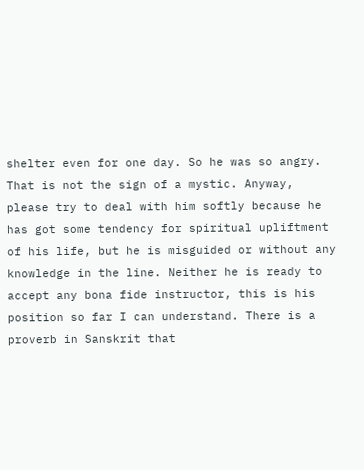shelter even for one day. So he was so angry. That is not the sign of a mystic. Anyway, please try to deal with him softly because he has got some tendency for spiritual upliftment of his life, but he is misguided or without any knowledge in the line. Neither he is ready to accept any bona fide instructor, this is his position so far I can understand. There is a proverb in Sanskrit that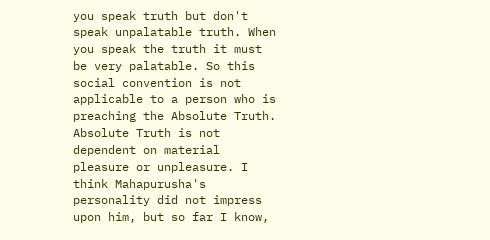you speak truth but don't speak unpalatable truth. When you speak the truth it must be very palatable. So this social convention is not applicable to a person who is preaching the Absolute Truth. Absolute Truth is not dependent on material pleasure or unpleasure. I think Mahapurusha's personality did not impress upon him, but so far I know,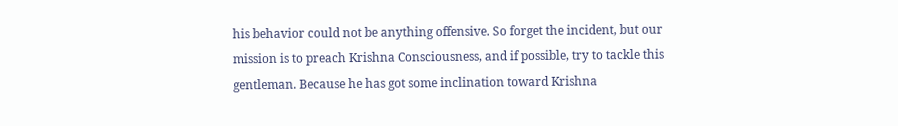his behavior could not be anything offensive. So forget the incident, but our mission is to preach Krishna Consciousness, and if possible, try to tackle this gentleman. Because he has got some inclination toward Krishna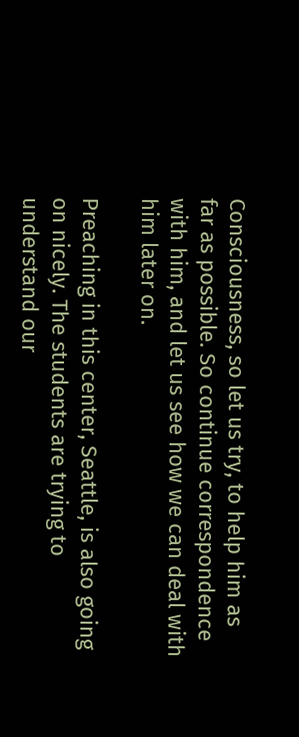Consciousness, so let us try, to help him as far as possible. So continue correspondence with him, and let us see how we can deal with him later on.

Preaching in this center, Seattle, is also going on nicely. The students are trying to understand our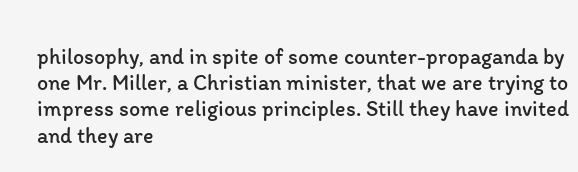philosophy, and in spite of some counter-propaganda by one Mr. Miller, a Christian minister, that we are trying to impress some religious principles. Still they have invited and they are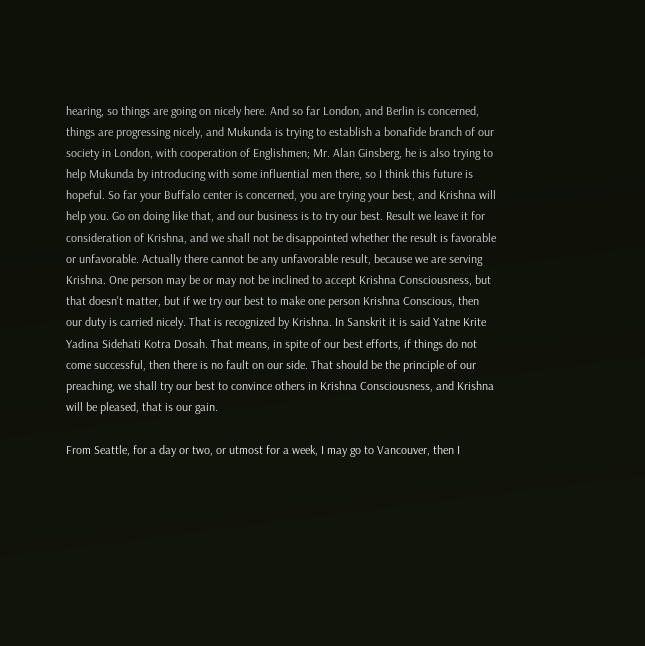hearing, so things are going on nicely here. And so far London, and Berlin is concerned, things are progressing nicely, and Mukunda is trying to establish a bonafide branch of our society in London, with cooperation of Englishmen; Mr. Alan Ginsberg, he is also trying to help Mukunda by introducing with some influential men there, so I think this future is hopeful. So far your Buffalo center is concerned, you are trying your best, and Krishna will help you. Go on doing like that, and our business is to try our best. Result we leave it for consideration of Krishna, and we shall not be disappointed whether the result is favorable or unfavorable. Actually there cannot be any unfavorable result, because we are serving Krishna. One person may be or may not be inclined to accept Krishna Consciousness, but that doesn't matter, but if we try our best to make one person Krishna Conscious, then our duty is carried nicely. That is recognized by Krishna. In Sanskrit it is said Yatne Krite Yadina Sidehati Kotra Dosah. That means, in spite of our best efforts, if things do not come successful, then there is no fault on our side. That should be the principle of our preaching, we shall try our best to convince others in Krishna Consciousness, and Krishna will be pleased, that is our gain.

From Seattle, for a day or two, or utmost for a week, I may go to Vancouver, then I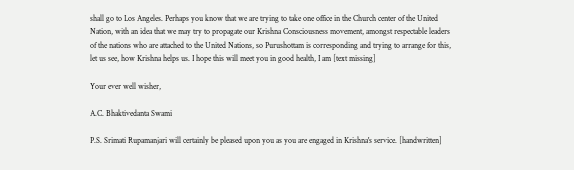shall go to Los Angeles. Perhaps you know that we are trying to take one office in the Church center of the United Nation, with an idea that we may try to propagate our Krishna Consciousness movement, amongst respectable leaders of the nations who are attached to the United Nations, so Purushottam is corresponding and trying to arrange for this, let us see, how Krishna helps us. I hope this will meet you in good health, I am [text missing]

Your ever well wisher,

A.C. Bhaktivedanta Swami

P.S. Srimati Rupamanjari will certainly be pleased upon you as you are engaged in Krishna's service. [handwritten]